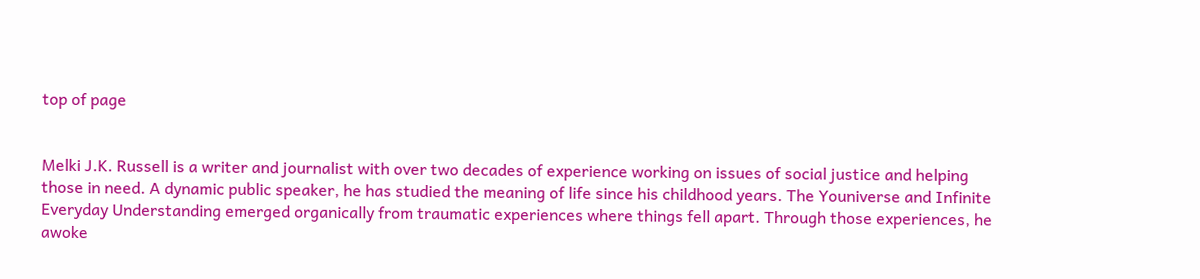top of page


Melki J.K. Russell is a writer and journalist with over two decades of experience working on issues of social justice and helping those in need. A dynamic public speaker, he has studied the meaning of life since his childhood years. The Youniverse and Infinite Everyday Understanding emerged organically from traumatic experiences where things fell apart. Through those experiences, he awoke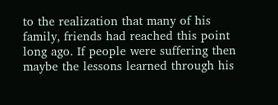to the realization that many of his family, friends had reached this point long ago. If people were suffering then maybe the lessons learned through his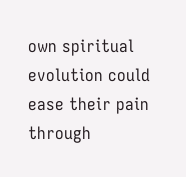own spiritual evolution could ease their pain through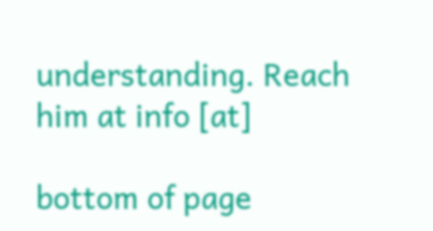understanding. Reach him at info [at]

bottom of page